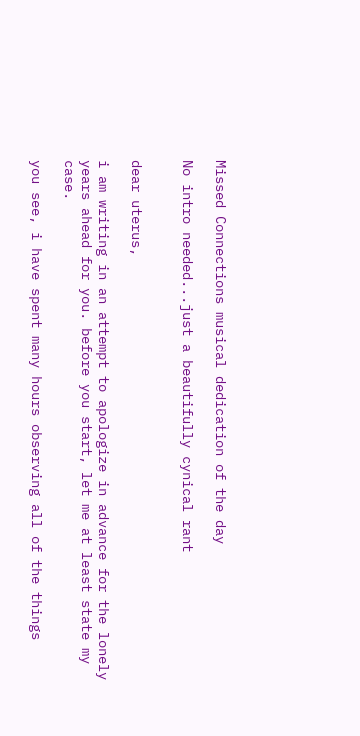Missed Connections musical dedication of the day

No intro needed...just a beautifully cynical rant


dear uterus,

i am writing in an attempt to apologize in advance for the lonely years ahead for you. before you start, let me at least state my case.

you see, i have spent many hours observing all of the things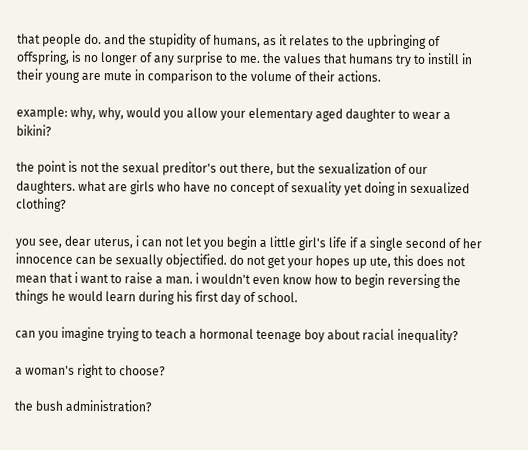that people do. and the stupidity of humans, as it relates to the upbringing of offspring, is no longer of any surprise to me. the values that humans try to instill in their young are mute in comparison to the volume of their actions.

example: why, why, would you allow your elementary aged daughter to wear a bikini?

the point is not the sexual preditor's out there, but the sexualization of our daughters. what are girls who have no concept of sexuality yet doing in sexualized clothing?

you see, dear uterus, i can not let you begin a little girl's life if a single second of her innocence can be sexually objectified. do not get your hopes up ute, this does not mean that i want to raise a man. i wouldn't even know how to begin reversing the things he would learn during his first day of school.

can you imagine trying to teach a hormonal teenage boy about racial inequality?

a woman's right to choose?

the bush administration?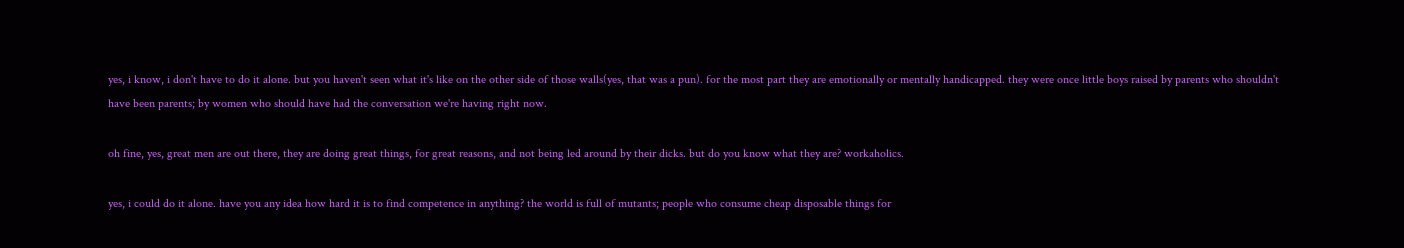yes, i know, i don't have to do it alone. but you haven't seen what it's like on the other side of those walls(yes, that was a pun). for the most part they are emotionally or mentally handicapped. they were once little boys raised by parents who shouldn't have been parents; by women who should have had the conversation we're having right now.

oh fine, yes, great men are out there, they are doing great things, for great reasons, and not being led around by their dicks. but do you know what they are? workaholics.

yes, i could do it alone. have you any idea how hard it is to find competence in anything? the world is full of mutants; people who consume cheap disposable things for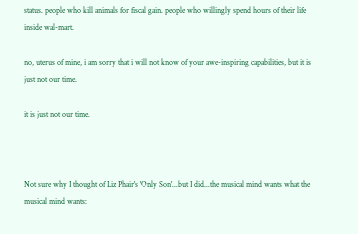status. people who kill animals for fiscal gain. people who willingly spend hours of their life inside wal-mart.

no, uterus of mine, i am sorry that i will not know of your awe-inspiring capabilities, but it is just not our time.

it is just not our time.



Not sure why I thought of Liz Phair's 'Only Son'...but I did...the musical mind wants what the musical mind wants: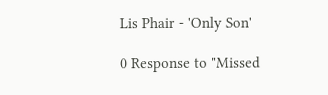Lis Phair - 'Only Son'

0 Response to "Missed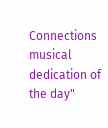Connections musical dedication of the day"